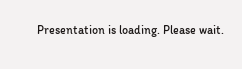Presentation is loading. Please wait.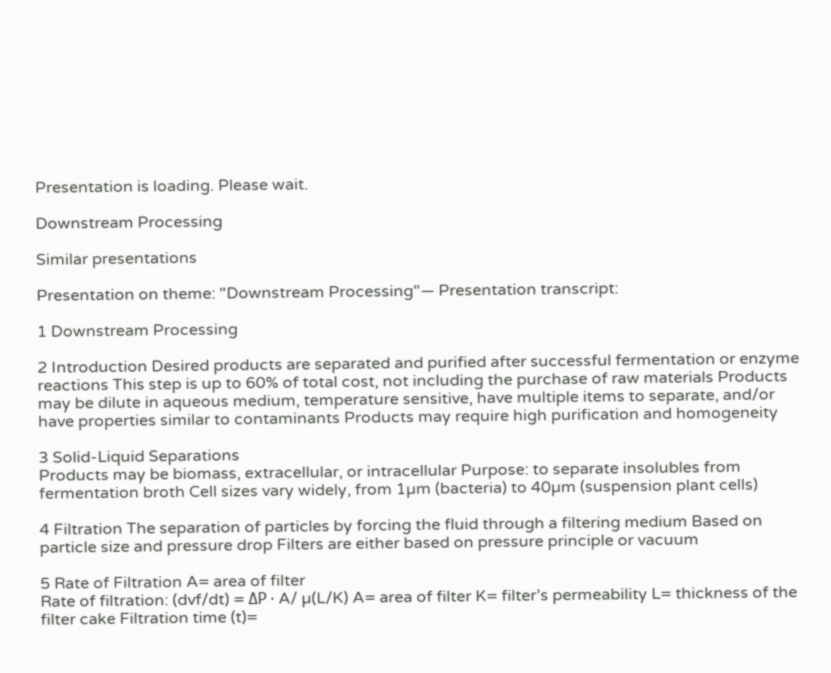Presentation is loading. Please wait.

Downstream Processing

Similar presentations

Presentation on theme: "Downstream Processing"— Presentation transcript:

1 Downstream Processing

2 Introduction Desired products are separated and purified after successful fermentation or enzyme reactions This step is up to 60% of total cost, not including the purchase of raw materials Products may be dilute in aqueous medium, temperature sensitive, have multiple items to separate, and/or have properties similar to contaminants Products may require high purification and homogeneity

3 Solid-Liquid Separations
Products may be biomass, extracellular, or intracellular Purpose: to separate insolubles from fermentation broth Cell sizes vary widely, from 1µm (bacteria) to 40µm (suspension plant cells)

4 Filtration The separation of particles by forcing the fluid through a filtering medium Based on particle size and pressure drop Filters are either based on pressure principle or vacuum

5 Rate of Filtration A= area of filter
Rate of filtration: (dvf/dt) = ΔP · A/ µ(L/K) A= area of filter K= filter’s permeability L= thickness of the filter cake Filtration time (t)=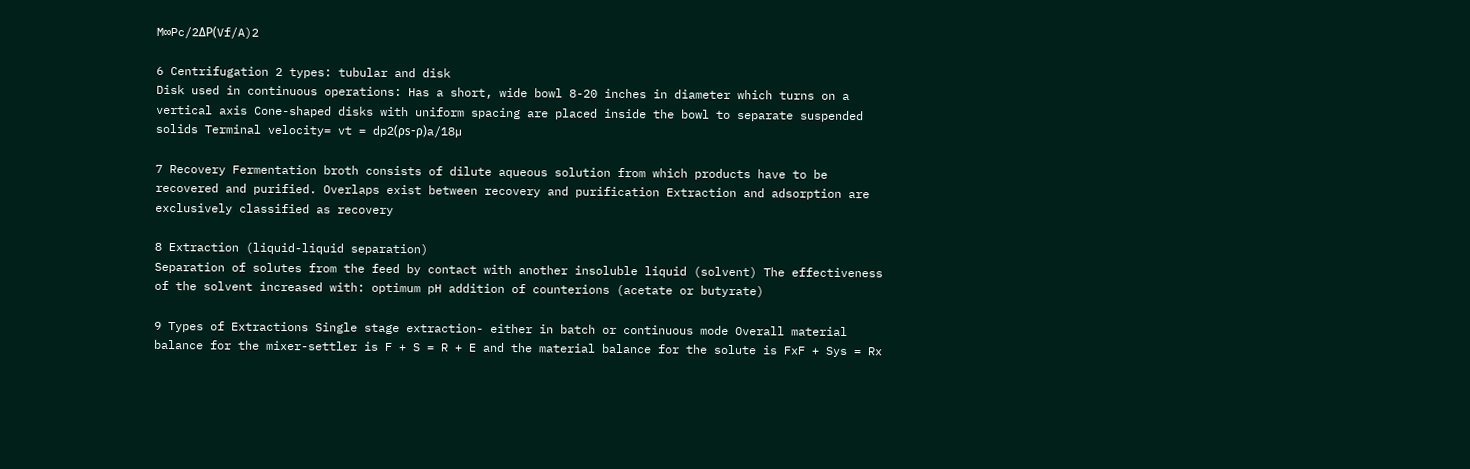M∞Pc/2ΔP(Vf/A)2

6 Centrifugation 2 types: tubular and disk
Disk used in continuous operations: Has a short, wide bowl 8-20 inches in diameter which turns on a vertical axis Cone-shaped disks with uniform spacing are placed inside the bowl to separate suspended solids Terminal velocity= vt = dp2(ρs-ρ)a/18µ

7 Recovery Fermentation broth consists of dilute aqueous solution from which products have to be recovered and purified. Overlaps exist between recovery and purification Extraction and adsorption are exclusively classified as recovery

8 Extraction (liquid-liquid separation)
Separation of solutes from the feed by contact with another insoluble liquid (solvent) The effectiveness of the solvent increased with: optimum pH addition of counterions (acetate or butyrate)

9 Types of Extractions Single stage extraction- either in batch or continuous mode Overall material balance for the mixer-settler is F + S = R + E and the material balance for the solute is FxF + Sys = Rx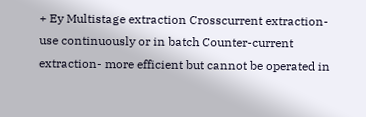+ Ey Multistage extraction Crosscurrent extraction- use continuously or in batch Counter-current extraction- more efficient but cannot be operated in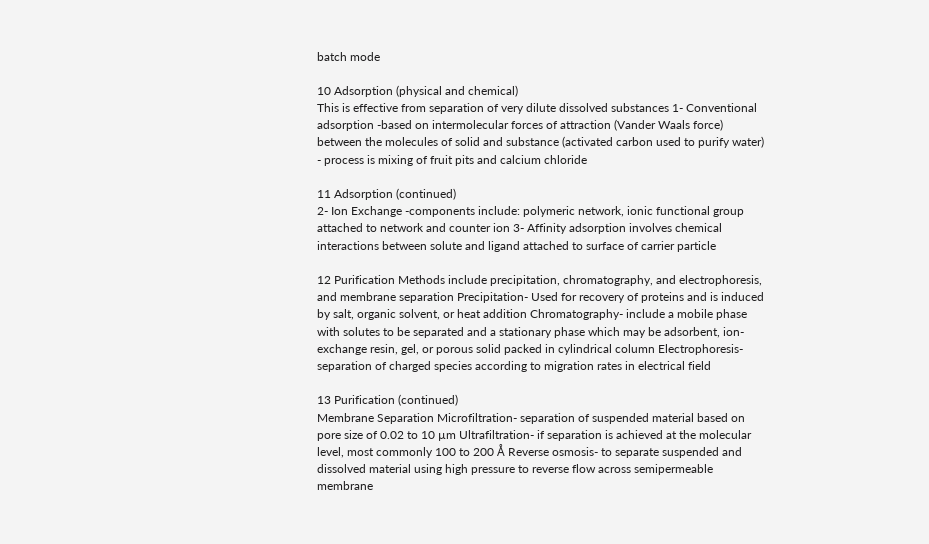batch mode

10 Adsorption (physical and chemical)
This is effective from separation of very dilute dissolved substances 1- Conventional adsorption -based on intermolecular forces of attraction (Vander Waals force) between the molecules of solid and substance (activated carbon used to purify water) - process is mixing of fruit pits and calcium chloride

11 Adsorption (continued)
2- Ion Exchange -components include: polymeric network, ionic functional group attached to network and counter ion 3- Affinity adsorption involves chemical interactions between solute and ligand attached to surface of carrier particle

12 Purification Methods include precipitation, chromatography, and electrophoresis, and membrane separation Precipitation- Used for recovery of proteins and is induced by salt, organic solvent, or heat addition Chromatography- include a mobile phase with solutes to be separated and a stationary phase which may be adsorbent, ion-exchange resin, gel, or porous solid packed in cylindrical column Electrophoresis- separation of charged species according to migration rates in electrical field

13 Purification (continued)
Membrane Separation Microfiltration- separation of suspended material based on pore size of 0.02 to 10 µm Ultrafiltration- if separation is achieved at the molecular level, most commonly 100 to 200 Å Reverse osmosis- to separate suspended and dissolved material using high pressure to reverse flow across semipermeable membrane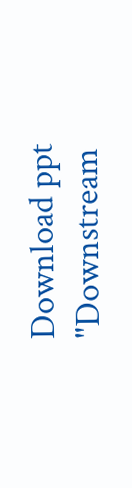Download ppt "Downstream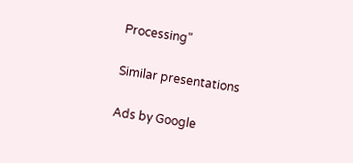Processing"

Similar presentations

Ads by Google